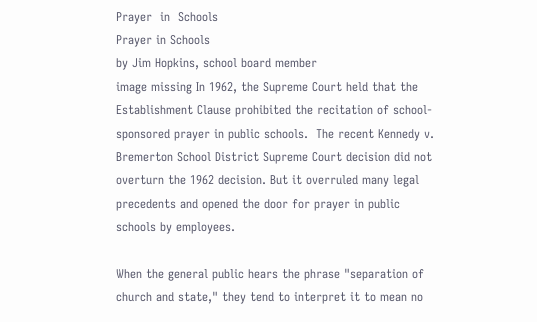Prayer  in  Schools
Prayer in Schools
by Jim Hopkins, school board member
image missing In 1962, the Supreme Court held that the Establishment Clause prohibited the recitation of school-sponsored prayer in public schools.  The recent Kennedy v. Bremerton School District Supreme Court decision did not overturn the 1962 decision. But it overruled many legal precedents and opened the door for prayer in public schools by employees.

When the general public hears the phrase "separation of church and state," they tend to interpret it to mean no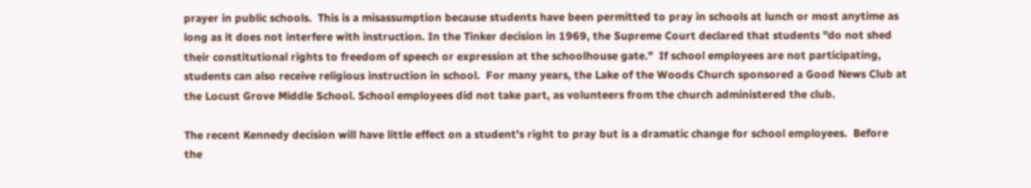prayer in public schools.  This is a misassumption because students have been permitted to pray in schools at lunch or most anytime as long as it does not interfere with instruction. In the Tinker decision in 1969, the Supreme Court declared that students "do not shed their constitutional rights to freedom of speech or expression at the schoolhouse gate."  If school employees are not participating, students can also receive religious instruction in school.  For many years, the Lake of the Woods Church sponsored a Good News Club at the Locust Grove Middle School. School employees did not take part, as volunteers from the church administered the club.

The recent Kennedy decision will have little effect on a student's right to pray but is a dramatic change for school employees.  Before the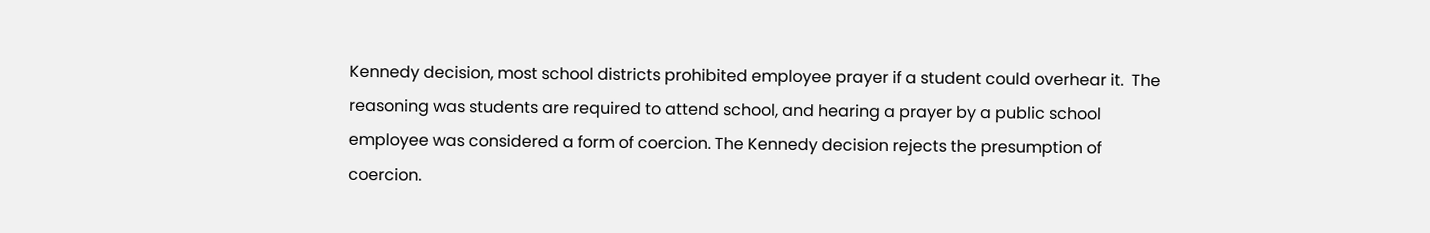Kennedy decision, most school districts prohibited employee prayer if a student could overhear it.  The reasoning was students are required to attend school, and hearing a prayer by a public school employee was considered a form of coercion. The Kennedy decision rejects the presumption of coercion.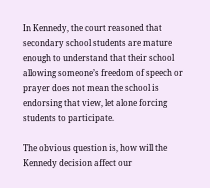In Kennedy, the court reasoned that secondary school students are mature enough to understand that their school allowing someone’s freedom of speech or prayer does not mean the school is endorsing that view, let alone forcing students to participate.

The obvious question is, how will the Kennedy decision affect our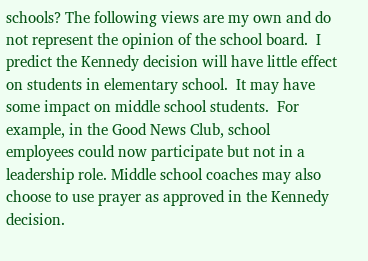schools? The following views are my own and do not represent the opinion of the school board.  I predict the Kennedy decision will have little effect on students in elementary school.  It may have some impact on middle school students.  For example, in the Good News Club, school employees could now participate but not in a leadership role. Middle school coaches may also choose to use prayer as approved in the Kennedy decision.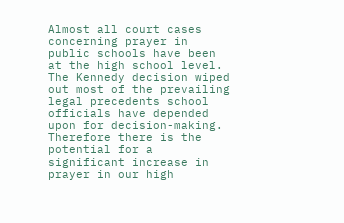Almost all court cases concerning prayer in public schools have been at the high school level.  The Kennedy decision wiped out most of the prevailing legal precedents school officials have depended upon for decision-making.  Therefore there is the potential for a significant increase in prayer in our high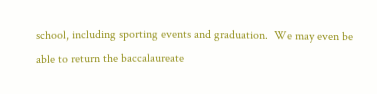school, including sporting events and graduation.  We may even be able to return the baccalaureate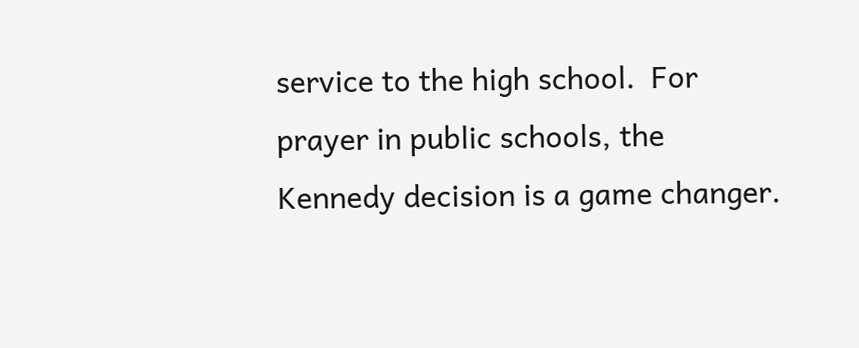service to the high school.  For prayer in public schools, the Kennedy decision is a game changer.